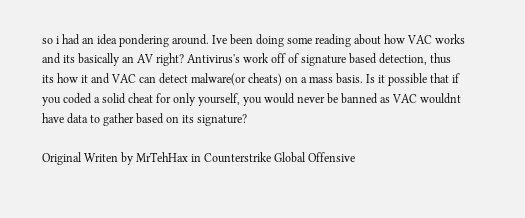so i had an idea pondering around. Ive been doing some reading about how VAC works and its basically an AV right? Antivirus's work off of signature based detection, thus its how it and VAC can detect malware(or cheats) on a mass basis. Is it possible that if you coded a solid cheat for only yourself, you would never be banned as VAC wouldnt have data to gather based on its signature?

Original Writen by MrTehHax in Counterstrike Global Offensive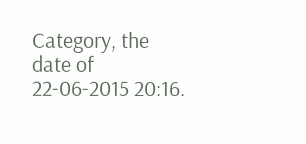Category, the date of 22-06-2015 20:16.